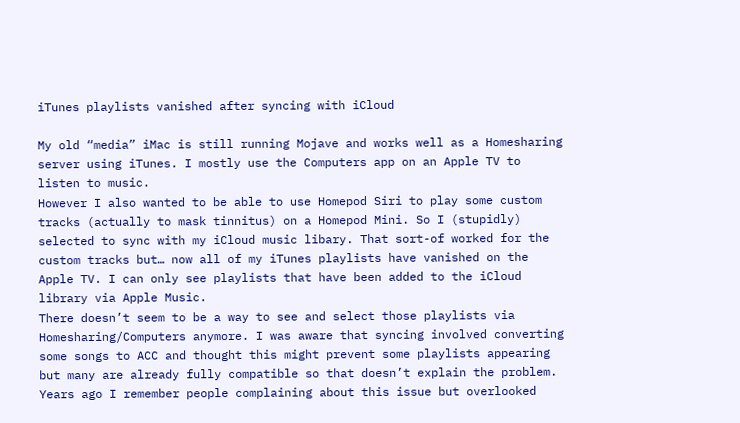iTunes playlists vanished after syncing with iCloud

My old “media” iMac is still running Mojave and works well as a Homesharing server using iTunes. I mostly use the Computers app on an Apple TV to listen to music.
However I also wanted to be able to use Homepod Siri to play some custom tracks (actually to mask tinnitus) on a Homepod Mini. So I (stupidly) selected to sync with my iCloud music libary. That sort-of worked for the custom tracks but… now all of my iTunes playlists have vanished on the Apple TV. I can only see playlists that have been added to the iCloud library via Apple Music.
There doesn’t seem to be a way to see and select those playlists via Homesharing/Computers anymore. I was aware that syncing involved converting some songs to ACC and thought this might prevent some playlists appearing but many are already fully compatible so that doesn’t explain the problem.
Years ago I remember people complaining about this issue but overlooked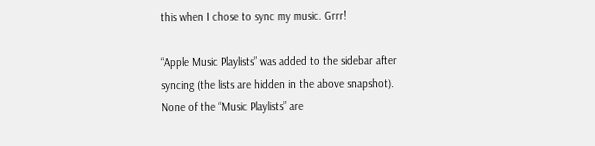this when I chose to sync my music. Grrr!

“Apple Music Playlists” was added to the sidebar after syncing (the lists are hidden in the above snapshot). None of the “Music Playlists” are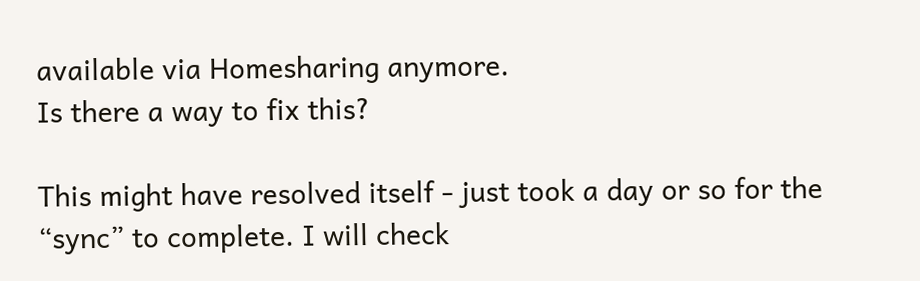available via Homesharing anymore.
Is there a way to fix this?

This might have resolved itself - just took a day or so for the “sync” to complete. I will check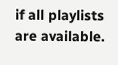if all playlists are available.